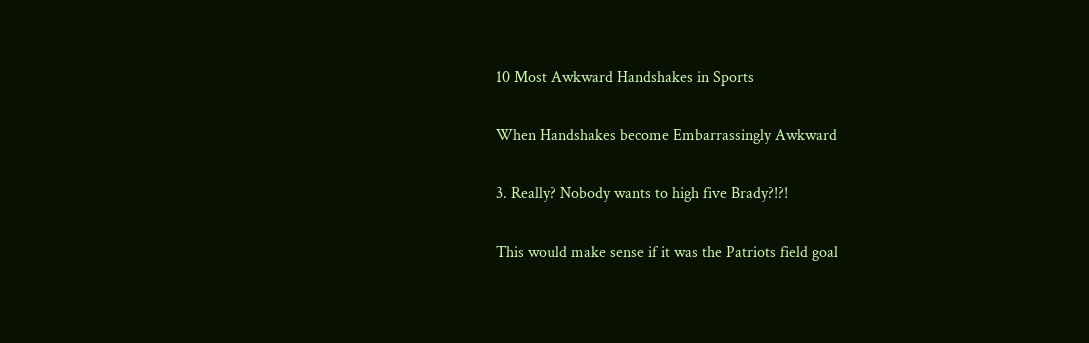10 Most Awkward Handshakes in Sports

When Handshakes become Embarrassingly Awkward

3. Really? Nobody wants to high five Brady?!?!

This would make sense if it was the Patriots field goal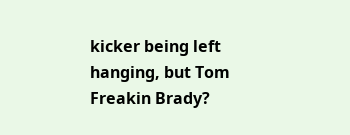kicker being left hanging, but Tom Freakin Brady?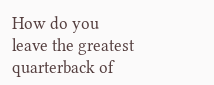How do you leave the greatest quarterback of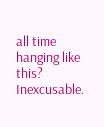all time hanging like this? Inexcusable.